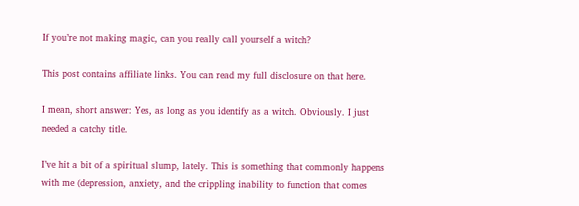If you’re not making magic, can you really call yourself a witch?

This post contains affiliate links. You can read my full disclosure on that here.

I mean, short answer: Yes, as long as you identify as a witch. Obviously. I just needed a catchy title.

I’ve hit a bit of a spiritual slump, lately. This is something that commonly happens with me (depression, anxiety, and the crippling inability to function that comes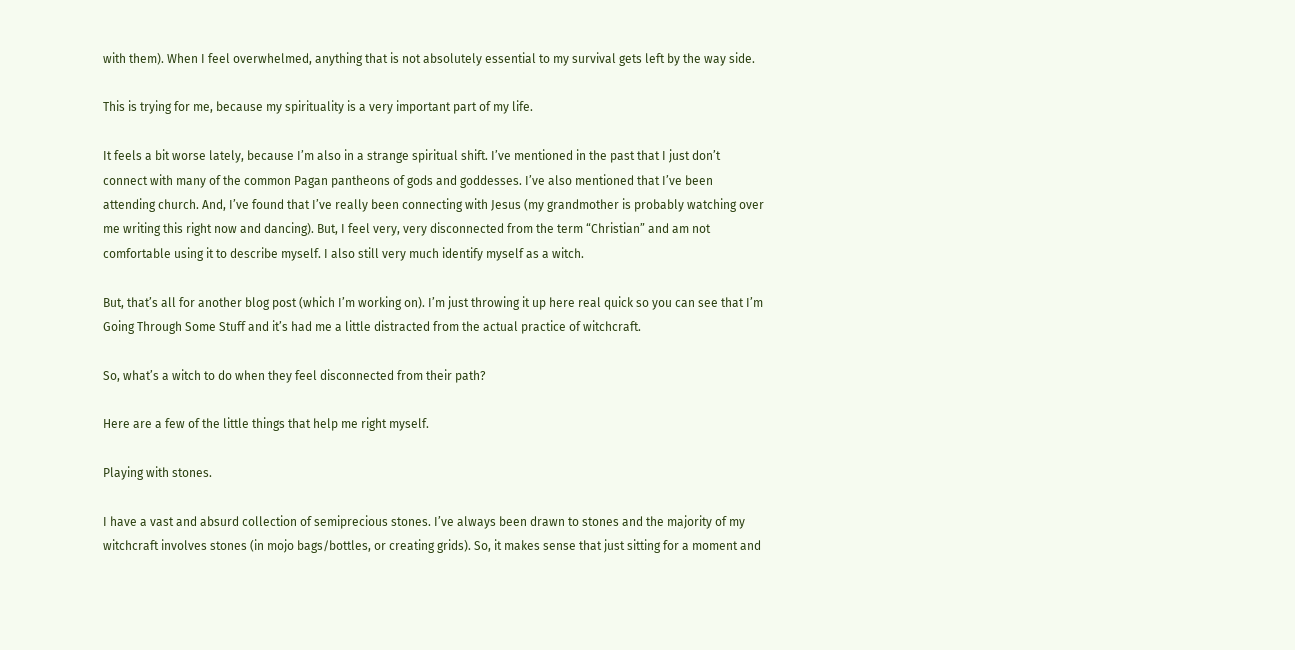with them). When I feel overwhelmed, anything that is not absolutely essential to my survival gets left by the way side.

This is trying for me, because my spirituality is a very important part of my life.

It feels a bit worse lately, because I’m also in a strange spiritual shift. I’ve mentioned in the past that I just don’t connect with many of the common Pagan pantheons of gods and goddesses. I’ve also mentioned that I’ve been attending church. And, I’ve found that I’ve really been connecting with Jesus (my grandmother is probably watching over me writing this right now and dancing). But, I feel very, very disconnected from the term “Christian” and am not comfortable using it to describe myself. I also still very much identify myself as a witch.

But, that’s all for another blog post (which I’m working on). I’m just throwing it up here real quick so you can see that I’m Going Through Some Stuff and it’s had me a little distracted from the actual practice of witchcraft.

So, what’s a witch to do when they feel disconnected from their path?

Here are a few of the little things that help me right myself.

Playing with stones.

I have a vast and absurd collection of semiprecious stones. I’ve always been drawn to stones and the majority of my witchcraft involves stones (in mojo bags/bottles, or creating grids). So, it makes sense that just sitting for a moment and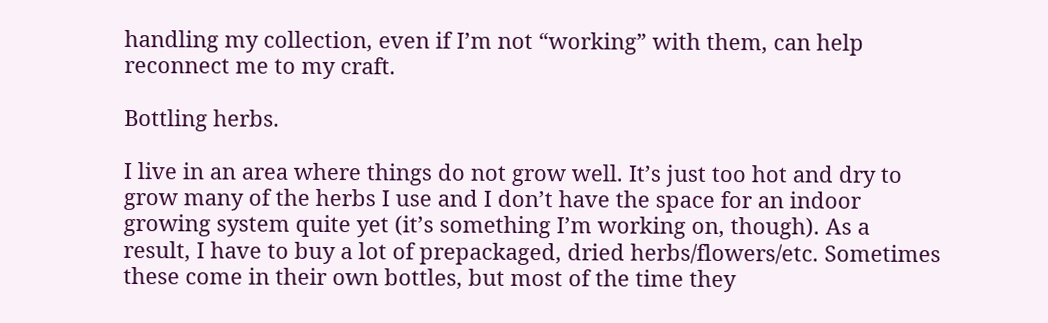handling my collection, even if I’m not “working” with them, can help reconnect me to my craft.

Bottling herbs.

I live in an area where things do not grow well. It’s just too hot and dry to grow many of the herbs I use and I don’t have the space for an indoor growing system quite yet (it’s something I’m working on, though). As a result, I have to buy a lot of prepackaged, dried herbs/flowers/etc. Sometimes these come in their own bottles, but most of the time they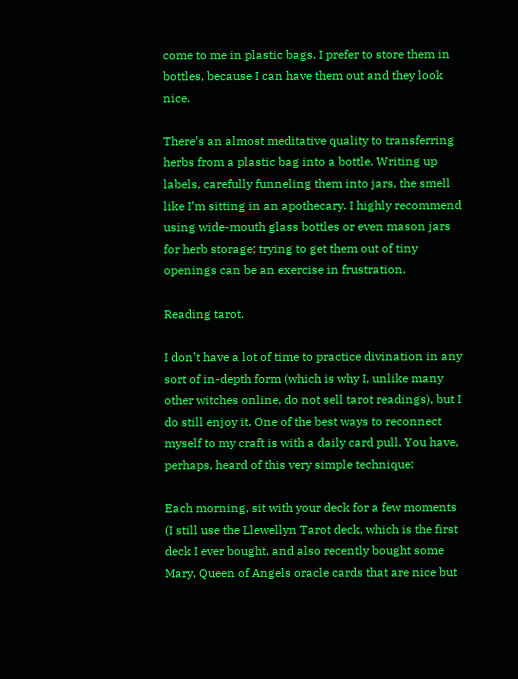come to me in plastic bags. I prefer to store them in bottles, because I can have them out and they look nice.

There’s an almost meditative quality to transferring herbs from a plastic bag into a bottle. Writing up labels, carefully funneling them into jars, the smell like I’m sitting in an apothecary. I highly recommend using wide-mouth glass bottles or even mason jars for herb storage; trying to get them out of tiny openings can be an exercise in frustration.

Reading tarot.

I don’t have a lot of time to practice divination in any sort of in-depth form (which is why I, unlike many other witches online, do not sell tarot readings), but I do still enjoy it. One of the best ways to reconnect myself to my craft is with a daily card pull. You have, perhaps, heard of this very simple technique:

Each morning, sit with your deck for a few moments (I still use the Llewellyn Tarot deck, which is the first deck I ever bought, and also recently bought some Mary, Queen of Angels oracle cards that are nice but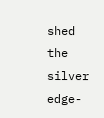shed the silver edge-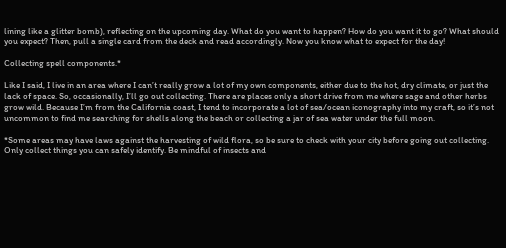lining like a glitter bomb), reflecting on the upcoming day. What do you want to happen? How do you want it to go? What should you expect? Then, pull a single card from the deck and read accordingly. Now you know what to expect for the day!

Collecting spell components.*

Like I said, I live in an area where I can’t really grow a lot of my own components, either due to the hot, dry climate, or just the lack of space. So, occasionally, I’ll go out collecting. There are places only a short drive from me where sage and other herbs grow wild. Because I’m from the California coast, I tend to incorporate a lot of sea/ocean iconography into my craft, so it’s not uncommon to find me searching for shells along the beach or collecting a jar of sea water under the full moon.

*Some areas may have laws against the harvesting of wild flora, so be sure to check with your city before going out collecting. Only collect things you can safely identify. Be mindful of insects and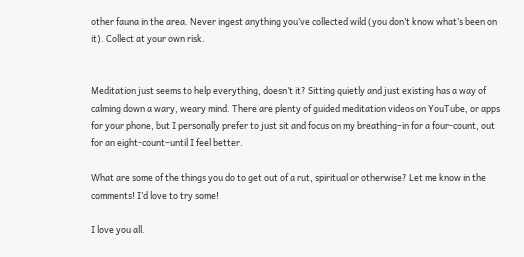other fauna in the area. Never ingest anything you’ve collected wild (you don’t know what’s been on it). Collect at your own risk.


Meditation just seems to help everything, doesn’t it? Sitting quietly and just existing has a way of calming down a wary, weary mind. There are plenty of guided meditation videos on YouTube, or apps for your phone, but I personally prefer to just sit and focus on my breathing–in for a four-count, out for an eight-count–until I feel better.

What are some of the things you do to get out of a rut, spiritual or otherwise? Let me know in the comments! I’d love to try some!

I love you all.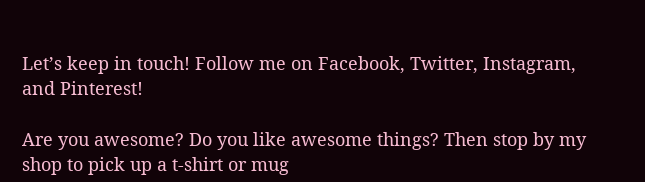Let’s keep in touch! Follow me on Facebook, Twitter, Instagram, and Pinterest!

Are you awesome? Do you like awesome things? Then stop by my shop to pick up a t-shirt or mug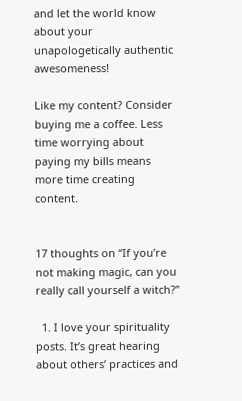and let the world know about your unapologetically authentic awesomeness!

Like my content? Consider buying me a coffee. Less time worrying about paying my bills means more time creating content.


17 thoughts on “If you’re not making magic, can you really call yourself a witch?”

  1. I love your spirituality posts. It’s great hearing about others’ practices and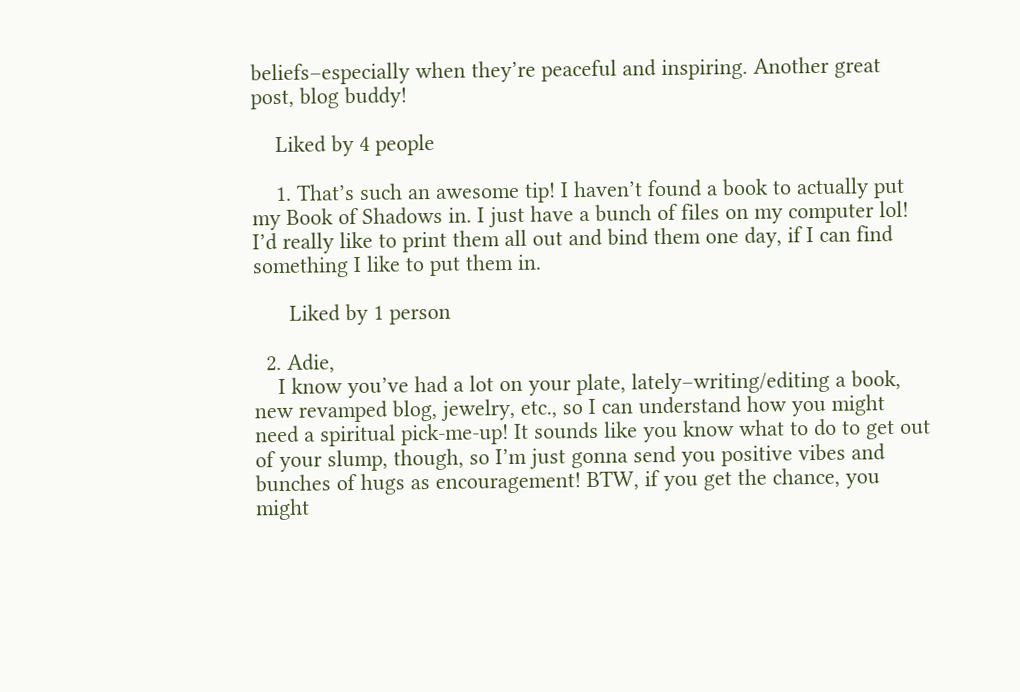beliefs–especially when they’re peaceful and inspiring. Another great post, blog buddy!

    Liked by 4 people

    1. That’s such an awesome tip! I haven’t found a book to actually put my Book of Shadows in. I just have a bunch of files on my computer lol! I’d really like to print them all out and bind them one day, if I can find something I like to put them in.

      Liked by 1 person

  2. Adie,
    I know you’ve had a lot on your plate, lately–writing/editing a book, new revamped blog, jewelry, etc., so I can understand how you might need a spiritual pick-me-up! It sounds like you know what to do to get out of your slump, though, so I’m just gonna send you positive vibes and bunches of hugs as encouragement! BTW, if you get the chance, you might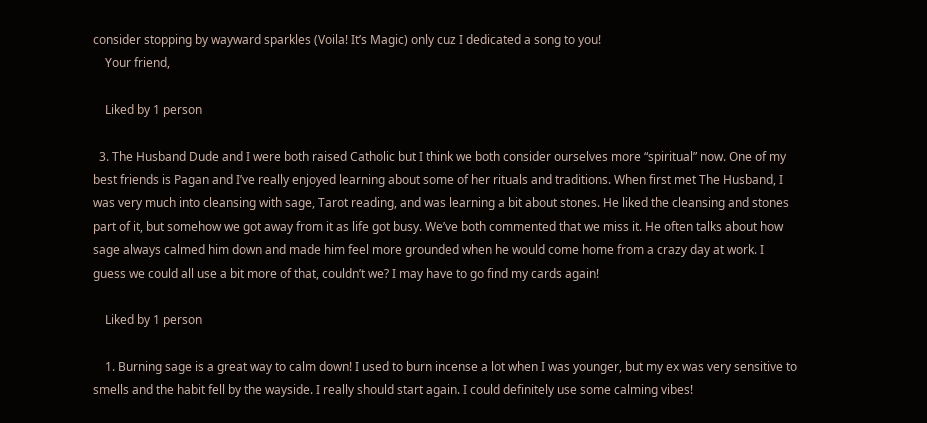consider stopping by wayward sparkles (Voila! It’s Magic) only cuz I dedicated a song to you!
    Your friend,

    Liked by 1 person

  3. The Husband Dude and I were both raised Catholic but I think we both consider ourselves more “spiritual” now. One of my best friends is Pagan and I’ve really enjoyed learning about some of her rituals and traditions. When first met The Husband, I was very much into cleansing with sage, Tarot reading, and was learning a bit about stones. He liked the cleansing and stones part of it, but somehow we got away from it as life got busy. We’ve both commented that we miss it. He often talks about how sage always calmed him down and made him feel more grounded when he would come home from a crazy day at work. I guess we could all use a bit more of that, couldn’t we? I may have to go find my cards again!

    Liked by 1 person

    1. Burning sage is a great way to calm down! I used to burn incense a lot when I was younger, but my ex was very sensitive to smells and the habit fell by the wayside. I really should start again. I could definitely use some calming vibes!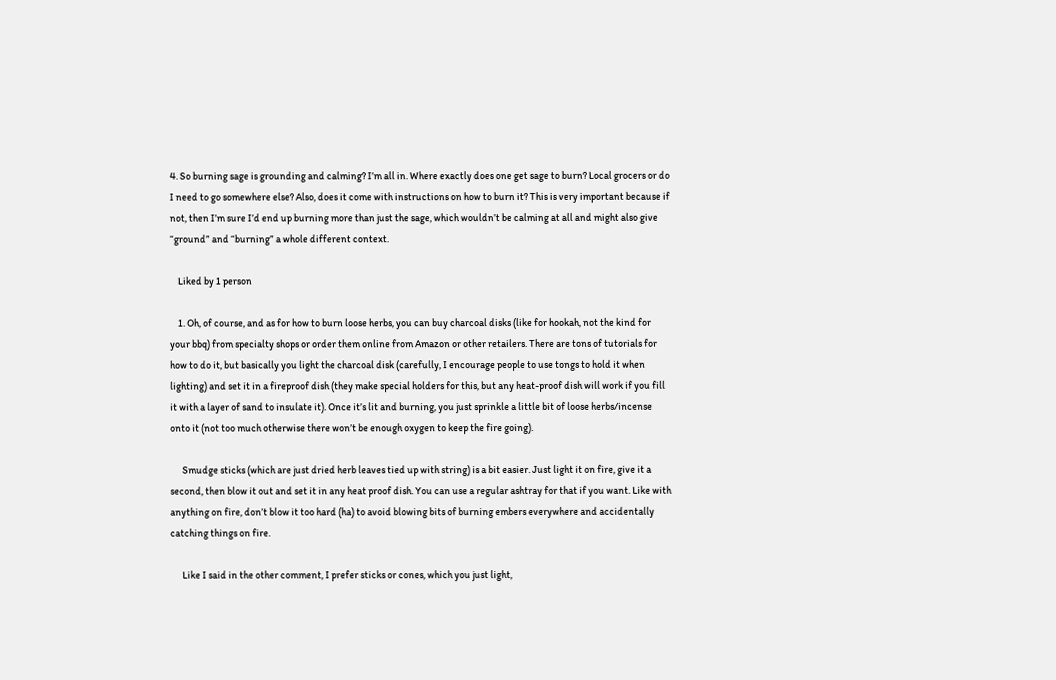4. So burning sage is grounding and calming? I’m all in. Where exactly does one get sage to burn? Local grocers or do I need to go somewhere else? Also, does it come with instructions on how to burn it? This is very important because if not, then I’m sure I’d end up burning more than just the sage, which wouldn’t be calming at all and might also give “ground” and “burning” a whole different context.

    Liked by 1 person

    1. Oh, of course, and as for how to burn loose herbs, you can buy charcoal disks (like for hookah, not the kind for your bbq) from specialty shops or order them online from Amazon or other retailers. There are tons of tutorials for how to do it, but basically you light the charcoal disk (carefully, I encourage people to use tongs to hold it when lighting) and set it in a fireproof dish (they make special holders for this, but any heat-proof dish will work if you fill it with a layer of sand to insulate it). Once it’s lit and burning, you just sprinkle a little bit of loose herbs/incense onto it (not too much otherwise there won’t be enough oxygen to keep the fire going).

      Smudge sticks (which are just dried herb leaves tied up with string) is a bit easier. Just light it on fire, give it a second, then blow it out and set it in any heat proof dish. You can use a regular ashtray for that if you want. Like with anything on fire, don’t blow it too hard (ha) to avoid blowing bits of burning embers everywhere and accidentally catching things on fire.

      Like I said in the other comment, I prefer sticks or cones, which you just light,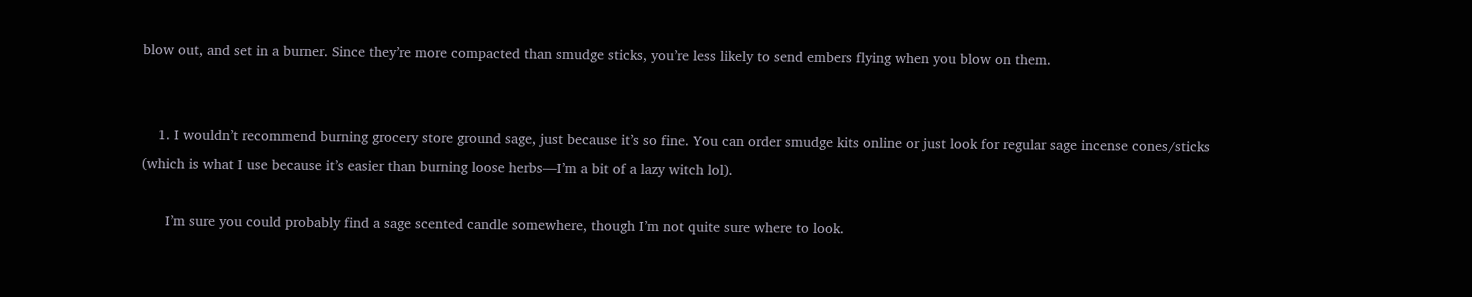blow out, and set in a burner. Since they’re more compacted than smudge sticks, you’re less likely to send embers flying when you blow on them.


    1. I wouldn’t recommend burning grocery store ground sage, just because it’s so fine. You can order smudge kits online or just look for regular sage incense cones/sticks (which is what I use because it’s easier than burning loose herbs—I’m a bit of a lazy witch lol).

      I’m sure you could probably find a sage scented candle somewhere, though I’m not quite sure where to look.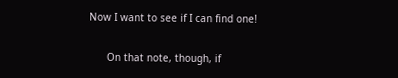Now I want to see if I can find one!

      On that note, though, if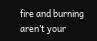fire and burning aren’t your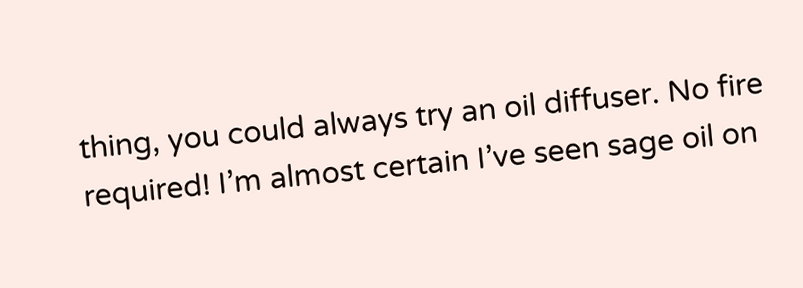thing, you could always try an oil diffuser. No fire required! I’m almost certain I’ve seen sage oil on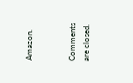Amazon.


Comments are closed.